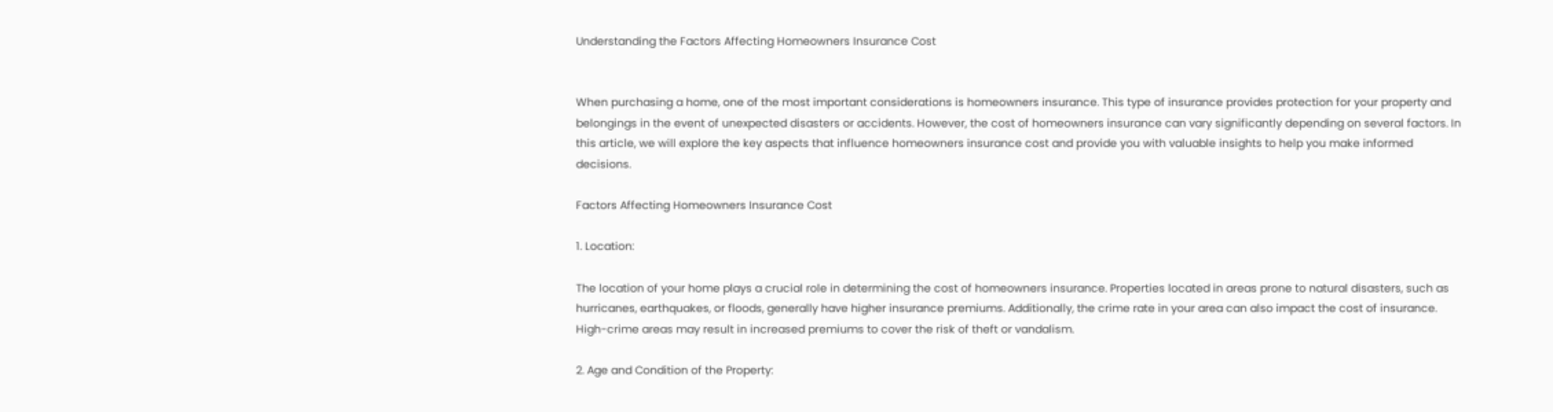Understanding the Factors Affecting Homeowners Insurance Cost


When purchasing a home, one of the most important considerations is homeowners insurance. This type of insurance provides protection for your property and belongings in the event of unexpected disasters or accidents. However, the cost of homeowners insurance can vary significantly depending on several factors. In this article, we will explore the key aspects that influence homeowners insurance cost and provide you with valuable insights to help you make informed decisions.

Factors Affecting Homeowners Insurance Cost

1. Location:

The location of your home plays a crucial role in determining the cost of homeowners insurance. Properties located in areas prone to natural disasters, such as hurricanes, earthquakes, or floods, generally have higher insurance premiums. Additionally, the crime rate in your area can also impact the cost of insurance. High-crime areas may result in increased premiums to cover the risk of theft or vandalism.

2. Age and Condition of the Property: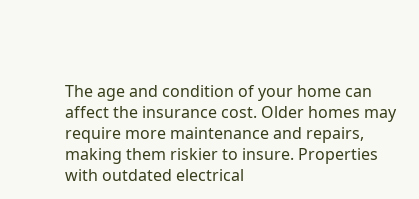The age and condition of your home can affect the insurance cost. Older homes may require more maintenance and repairs, making them riskier to insure. Properties with outdated electrical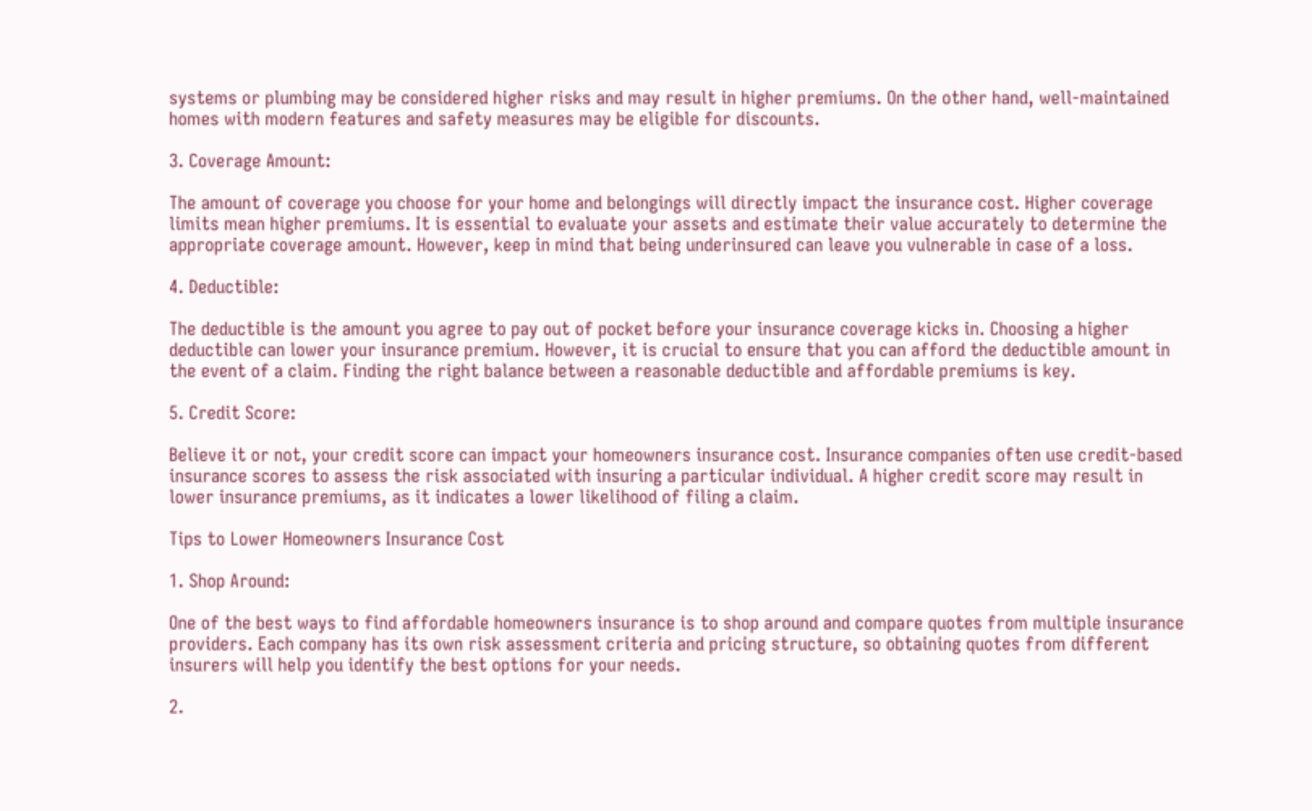systems or plumbing may be considered higher risks and may result in higher premiums. On the other hand, well-maintained homes with modern features and safety measures may be eligible for discounts.

3. Coverage Amount:

The amount of coverage you choose for your home and belongings will directly impact the insurance cost. Higher coverage limits mean higher premiums. It is essential to evaluate your assets and estimate their value accurately to determine the appropriate coverage amount. However, keep in mind that being underinsured can leave you vulnerable in case of a loss.

4. Deductible:

The deductible is the amount you agree to pay out of pocket before your insurance coverage kicks in. Choosing a higher deductible can lower your insurance premium. However, it is crucial to ensure that you can afford the deductible amount in the event of a claim. Finding the right balance between a reasonable deductible and affordable premiums is key.

5. Credit Score:

Believe it or not, your credit score can impact your homeowners insurance cost. Insurance companies often use credit-based insurance scores to assess the risk associated with insuring a particular individual. A higher credit score may result in lower insurance premiums, as it indicates a lower likelihood of filing a claim.

Tips to Lower Homeowners Insurance Cost

1. Shop Around:

One of the best ways to find affordable homeowners insurance is to shop around and compare quotes from multiple insurance providers. Each company has its own risk assessment criteria and pricing structure, so obtaining quotes from different insurers will help you identify the best options for your needs.

2.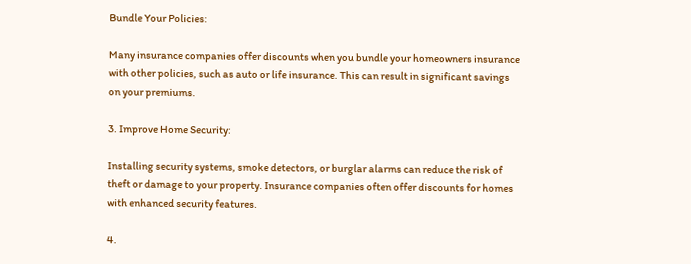Bundle Your Policies:

Many insurance companies offer discounts when you bundle your homeowners insurance with other policies, such as auto or life insurance. This can result in significant savings on your premiums.

3. Improve Home Security:

Installing security systems, smoke detectors, or burglar alarms can reduce the risk of theft or damage to your property. Insurance companies often offer discounts for homes with enhanced security features.

4.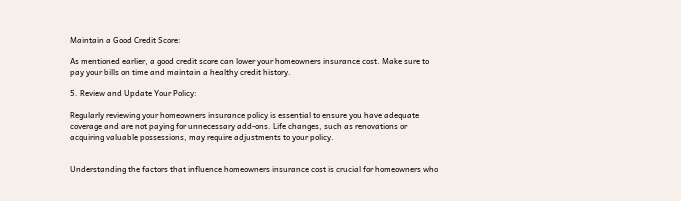Maintain a Good Credit Score:

As mentioned earlier, a good credit score can lower your homeowners insurance cost. Make sure to pay your bills on time and maintain a healthy credit history.

5. Review and Update Your Policy:

Regularly reviewing your homeowners insurance policy is essential to ensure you have adequate coverage and are not paying for unnecessary add-ons. Life changes, such as renovations or acquiring valuable possessions, may require adjustments to your policy.


Understanding the factors that influence homeowners insurance cost is crucial for homeowners who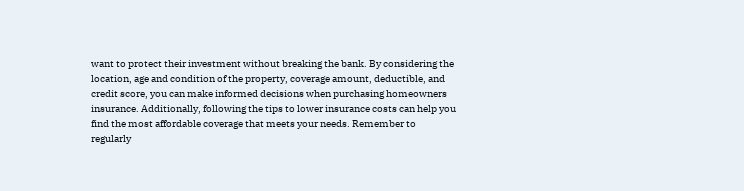want to protect their investment without breaking the bank. By considering the location, age and condition of the property, coverage amount, deductible, and credit score, you can make informed decisions when purchasing homeowners insurance. Additionally, following the tips to lower insurance costs can help you find the most affordable coverage that meets your needs. Remember to regularly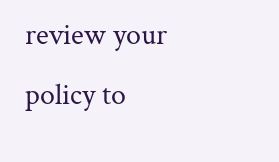review your policy to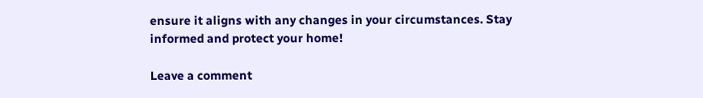ensure it aligns with any changes in your circumstances. Stay informed and protect your home!

Leave a comment